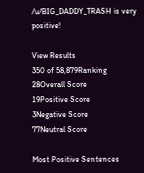/u/BIG_DADDY_TRASH is very positive!

View Results
350 of 58,879Ranking
28Overall Score
19Positive Score
3Negative Score
77Neutral Score

Most Positive Sentences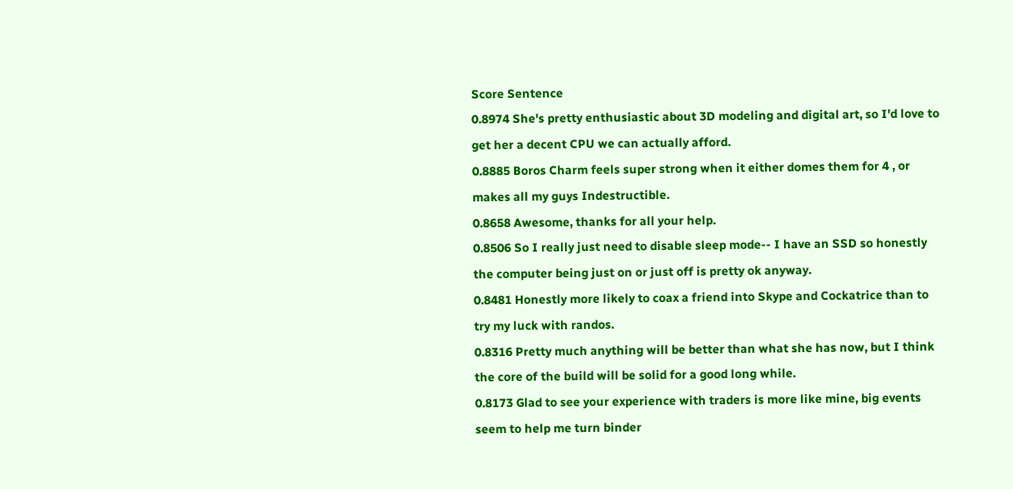Score Sentence
0.8974 She's pretty enthusiastic about 3D modeling and digital art, so I'd love to get her a decent CPU we can actually afford.
0.8885 Boros Charm feels super strong when it either domes them for 4 , or makes all my guys Indestructible.
0.8658 Awesome, thanks for all your help.
0.8506 So I really just need to disable sleep mode-- I have an SSD so honestly the computer being just on or just off is pretty ok anyway.
0.8481 Honestly more likely to coax a friend into Skype and Cockatrice than to try my luck with randos.
0.8316 Pretty much anything will be better than what she has now, but I think the core of the build will be solid for a good long while.
0.8173 Glad to see your experience with traders is more like mine, big events seem to help me turn binder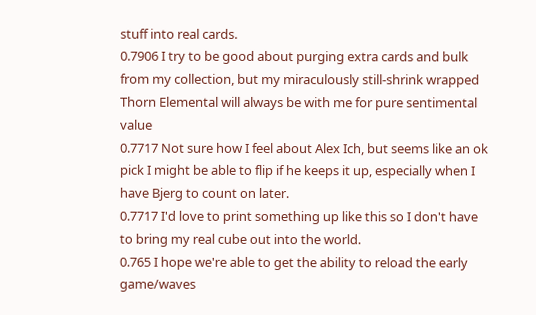stuff into real cards.
0.7906 I try to be good about purging extra cards and bulk from my collection, but my miraculously still-shrink wrapped Thorn Elemental will always be with me for pure sentimental value
0.7717 Not sure how I feel about Alex Ich, but seems like an ok pick I might be able to flip if he keeps it up, especially when I have Bjerg to count on later.
0.7717 I'd love to print something up like this so I don't have to bring my real cube out into the world.
0.765 I hope we're able to get the ability to reload the early game/waves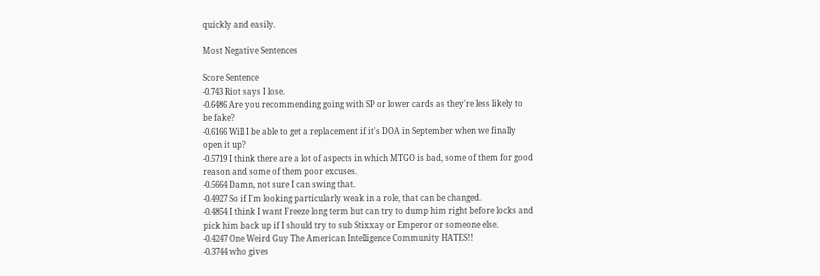quickly and easily.

Most Negative Sentences

Score Sentence
-0.743 Riot says I lose.
-0.6486 Are you recommending going with SP or lower cards as they're less likely to be fake?
-0.6166 Will I be able to get a replacement if it's DOA in September when we finally open it up?
-0.5719 I think there are a lot of aspects in which MTGO is bad, some of them for good reason and some of them poor excuses.
-0.5664 Damn, not sure I can swing that.
-0.4927 So if I'm looking particularly weak in a role, that can be changed.
-0.4854 I think I want Freeze long term but can try to dump him right before locks and pick him back up if I should try to sub Stixxay or Emperor or someone else.
-0.4247 One Weird Guy The American Intelligence Community HATES!!
-0.3744 who gives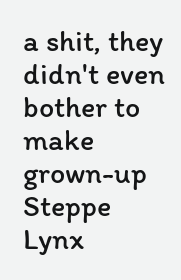a shit, they didn't even bother to make grown-up Steppe Lynx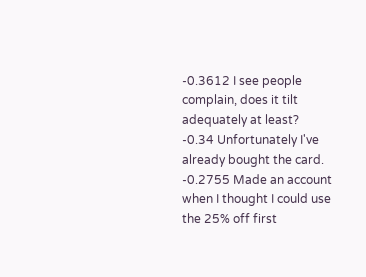-0.3612 I see people complain, does it tilt adequately at least?
-0.34 Unfortunately I've already bought the card.
-0.2755 Made an account when I thought I could use the 25% off first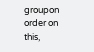groupon order on this,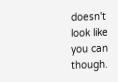doesn't look like you can though.